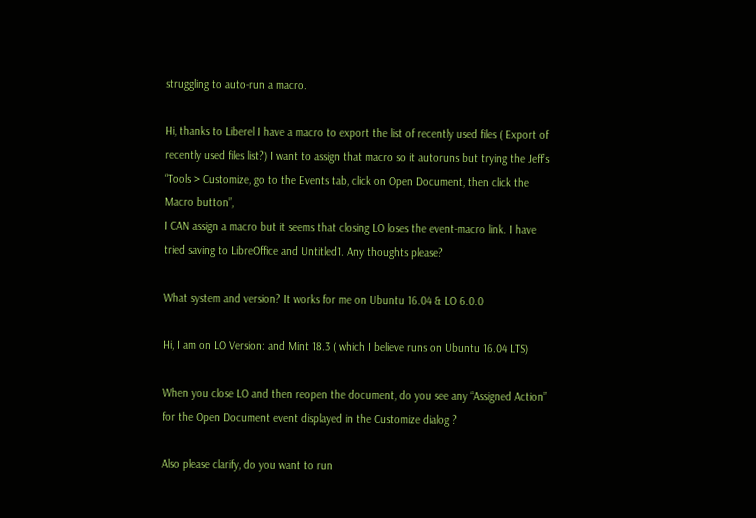struggling to auto-run a macro.

Hi, thanks to Liberel I have a macro to export the list of recently used files ( Export of recently used files list?) I want to assign that macro so it autoruns but trying the Jeff’s “Tools > Customize, go to the Events tab, click on Open Document, then click the Macro button”,
I CAN assign a macro but it seems that closing LO loses the event-macro link. I have tried saving to LibreOffice and Untitled1. Any thoughts please?

What system and version? It works for me on Ubuntu 16.04 & LO 6.0.0

Hi, I am on LO Version: and Mint 18.3 ( which I believe runs on Ubuntu 16.04 LTS)

When you close LO and then reopen the document, do you see any “Assigned Action” for the Open Document event displayed in the Customize dialog ?

Also please clarify, do you want to run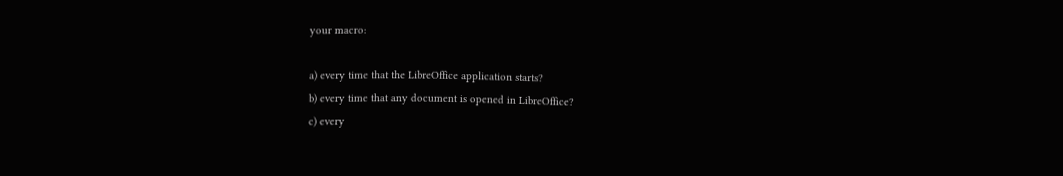your macro:

a) every time that the LibreOffice application starts?
b) every time that any document is opened in LibreOffice?
c) every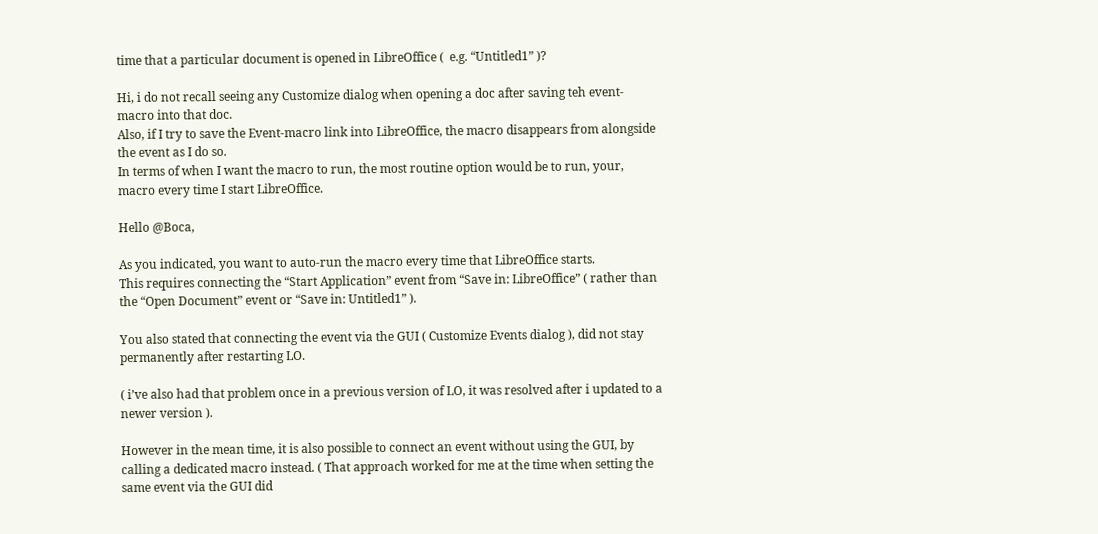time that a particular document is opened in LibreOffice (  e.g. “Untitled1” )?

Hi, i do not recall seeing any Customize dialog when opening a doc after saving teh event-macro into that doc.
Also, if I try to save the Event-macro link into LibreOffice, the macro disappears from alongside the event as I do so.
In terms of when I want the macro to run, the most routine option would be to run, your, macro every time I start LibreOffice.

Hello @Boca,

As you indicated, you want to auto-run the macro every time that LibreOffice starts.
This requires connecting the “Start Application” event from “Save in: LibreOffice” ( rather than the “Open Document” event or “Save in: Untitled1” ).

You also stated that connecting the event via the GUI ( Customize Events dialog ), did not stay permanently after restarting LO.

( i’ve also had that problem once in a previous version of LO, it was resolved after i updated to a newer version ).

However in the mean time, it is also possible to connect an event without using the GUI, by calling a dedicated macro instead. ( That approach worked for me at the time when setting the same event via the GUI did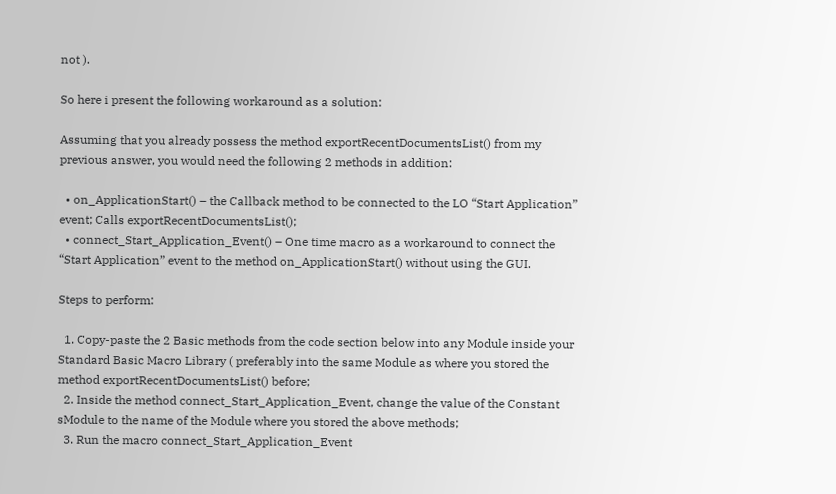not ).

So here i present the following workaround as a solution:

Assuming that you already possess the method exportRecentDocumentsList() from my previous answer, you would need the following 2 methods in addition:

  • on_ApplicationStart() – the Callback method to be connected to the LO “Start Application” event; Calls exportRecentDocumentsList();
  • connect_Start_Application_Event() – One time macro as a workaround to connect the “Start Application” event to the method on_ApplicationStart() without using the GUI.

Steps to perform:

  1. Copy-paste the 2 Basic methods from the code section below into any Module inside your Standard Basic Macro Library ( preferably into the same Module as where you stored the method exportRecentDocumentsList() before;
  2. Inside the method connect_Start_Application_Event, change the value of the Constant sModule to the name of the Module where you stored the above methods;
  3. Run the macro connect_Start_Application_Event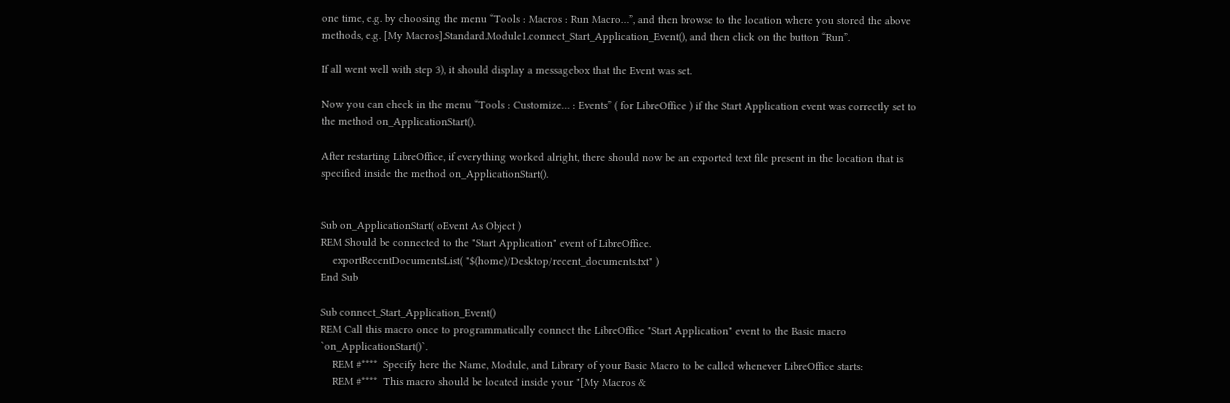one time, e.g. by choosing the menu “Tools : Macros : Run Macro…”, and then browse to the location where you stored the above methods, e.g. [My Macros].Standard.Module1.connect_Start_Application_Event(), and then click on the button “Run”.

If all went well with step 3), it should display a messagebox that the Event was set.

Now you can check in the menu “Tools : Customize… : Events” ( for LibreOffice ) if the Start Application event was correctly set to the method on_ApplicationStart().

After restarting LibreOffice, if everything worked alright, there should now be an exported text file present in the location that is specified inside the method on_ApplicationStart().


Sub on_ApplicationStart( oEvent As Object )
REM Should be connected to the "Start Application" event of LibreOffice.
    exportRecentDocumentsList( "$(home)/Desktop/recent_documents.txt" )
End Sub

Sub connect_Start_Application_Event()
REM Call this macro once to programmatically connect the LibreOffice "Start Application" event to the Basic macro `on_ApplicationStart()`.
    REM #****  Specify here the Name, Module, and Library of your Basic Macro to be called whenever LibreOffice starts:
    REM #****  This macro should be located inside your "[My Macros &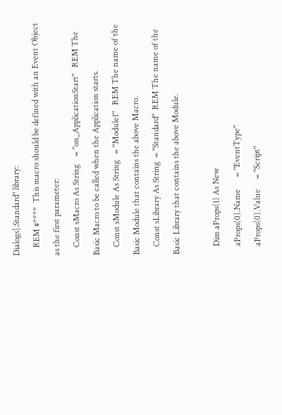Dialogs].Standard" library:
    REM #****  This macro should be defined with an Event Object as the first parameter:
    Const sMacro As String    = "on_ApplicationStart"   REM The Basic Macro to be called when the Application starts.
    Const sModule As String   = "Module1"   REM The name of the Basic Module that contains the above Macro.
    Const sLibrary As String  = "Standard"  REM The name of the Basic Library that contains the above Module.

    Dim aProps(1) As New
    aProps(0).Name      = "EventType"
    aProps(0).Value     = "Script"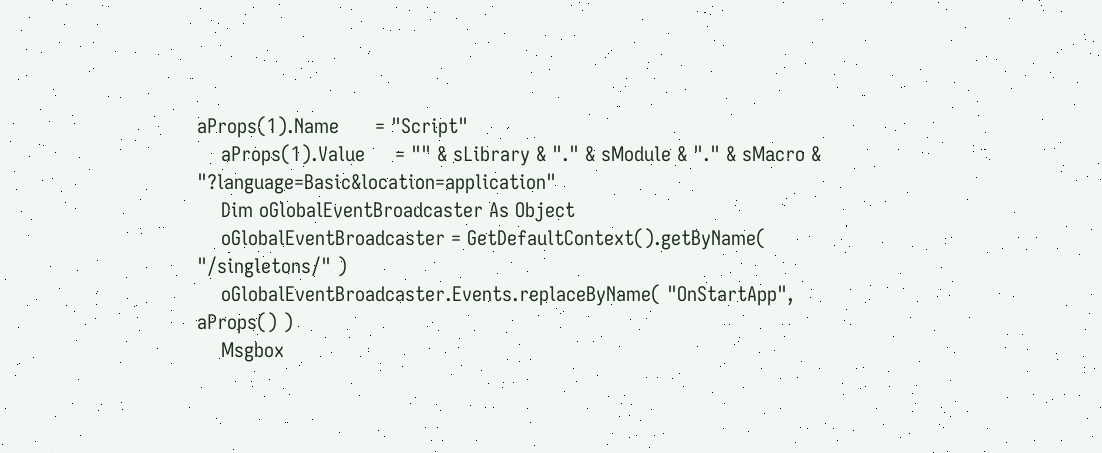aProps(1).Name      = "Script"
    aProps(1).Value     = "" & sLibrary & "." & sModule & "." & sMacro & "?language=Basic&location=application"
    Dim oGlobalEventBroadcaster As Object
    oGlobalEventBroadcaster = GetDefaultContext().getByName( "/singletons/" )
    oGlobalEventBroadcaster.Events.replaceByName( "OnStartApp", aProps() )
    Msgbox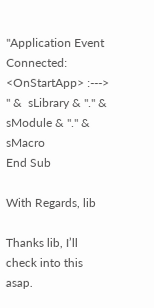"Application Event Connected: <OnStartApp> :--->  " &  sLibrary & "." & sModule & "." & sMacro
End Sub

With Regards, lib

Thanks lib, I’ll check into this asap.